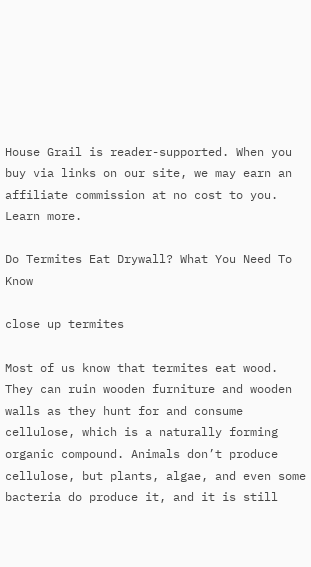House Grail is reader-supported. When you buy via links on our site, we may earn an affiliate commission at no cost to you. Learn more.

Do Termites Eat Drywall? What You Need To Know

close up termites

Most of us know that termites eat wood. They can ruin wooden furniture and wooden walls as they hunt for and consume cellulose, which is a naturally forming organic compound. Animals don’t produce cellulose, but plants, algae, and even some bacteria do produce it, and it is still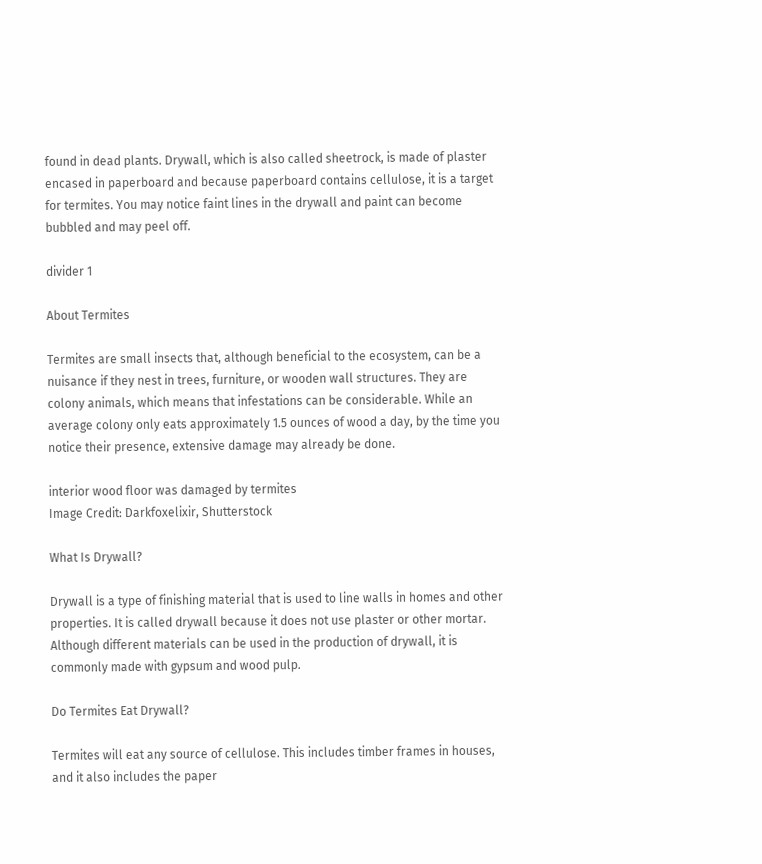found in dead plants. Drywall, which is also called sheetrock, is made of plaster encased in paperboard and because paperboard contains cellulose, it is a target for termites. You may notice faint lines in the drywall and paint can become bubbled and may peel off.

divider 1

About Termites

Termites are small insects that, although beneficial to the ecosystem, can be a nuisance if they nest in trees, furniture, or wooden wall structures. They are colony animals, which means that infestations can be considerable. While an average colony only eats approximately 1.5 ounces of wood a day, by the time you notice their presence, extensive damage may already be done.

interior wood floor was damaged by termites
Image Credit: Darkfoxelixir, Shutterstock

What Is Drywall?

Drywall is a type of finishing material that is used to line walls in homes and other properties. It is called drywall because it does not use plaster or other mortar. Although different materials can be used in the production of drywall, it is commonly made with gypsum and wood pulp.

Do Termites Eat Drywall?

Termites will eat any source of cellulose. This includes timber frames in houses, and it also includes the paper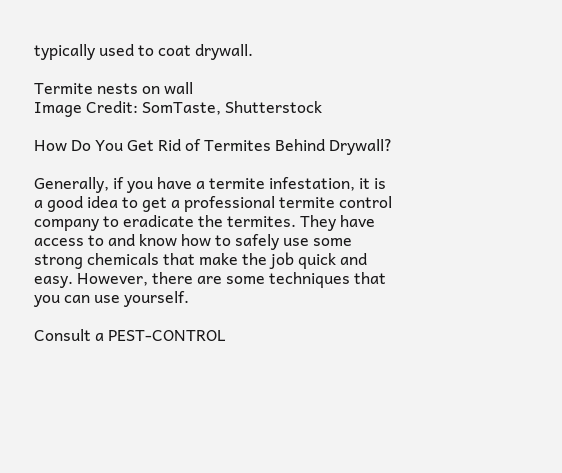typically used to coat drywall.

Termite nests on wall
Image Credit: SomTaste, Shutterstock

How Do You Get Rid of Termites Behind Drywall?

Generally, if you have a termite infestation, it is a good idea to get a professional termite control company to eradicate the termites. They have access to and know how to safely use some strong chemicals that make the job quick and easy. However, there are some techniques that you can use yourself.

Consult a PEST-CONTROL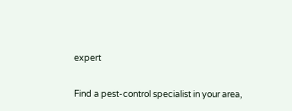expert

Find a pest-control specialist in your area,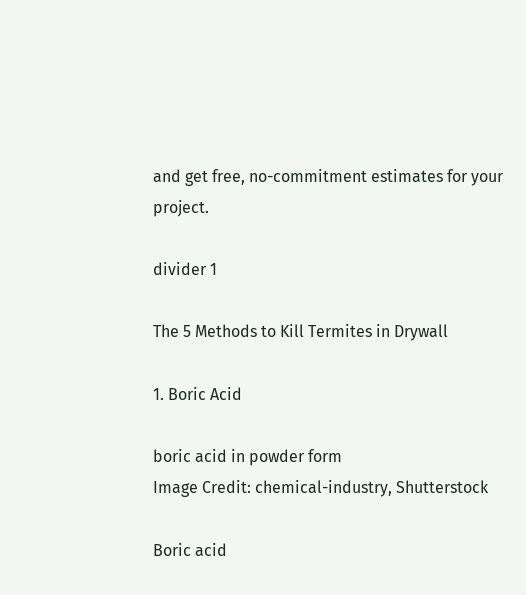and get free, no-commitment estimates for your project.

divider 1

The 5 Methods to Kill Termites in Drywall

1. Boric Acid

boric acid in powder form
Image Credit: chemical-industry, Shutterstock

Boric acid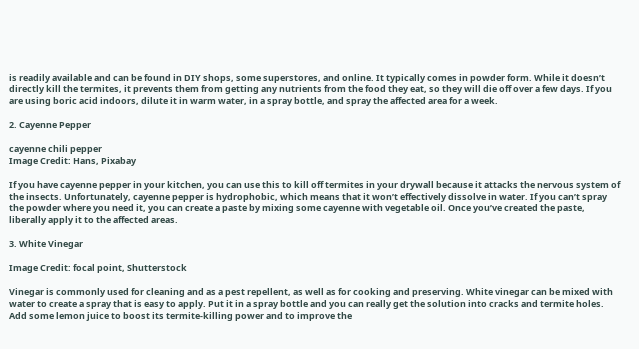is readily available and can be found in DIY shops, some superstores, and online. It typically comes in powder form. While it doesn’t directly kill the termites, it prevents them from getting any nutrients from the food they eat, so they will die off over a few days. If you are using boric acid indoors, dilute it in warm water, in a spray bottle, and spray the affected area for a week.

2. Cayenne Pepper

cayenne chili pepper
Image Credit: Hans, Pixabay

If you have cayenne pepper in your kitchen, you can use this to kill off termites in your drywall because it attacks the nervous system of the insects. Unfortunately, cayenne pepper is hydrophobic, which means that it won’t effectively dissolve in water. If you can’t spray the powder where you need it, you can create a paste by mixing some cayenne with vegetable oil. Once you’ve created the paste, liberally apply it to the affected areas.

3. White Vinegar

Image Credit: focal point, Shutterstock

Vinegar is commonly used for cleaning and as a pest repellent, as well as for cooking and preserving. White vinegar can be mixed with water to create a spray that is easy to apply. Put it in a spray bottle and you can really get the solution into cracks and termite holes. Add some lemon juice to boost its termite-killing power and to improve the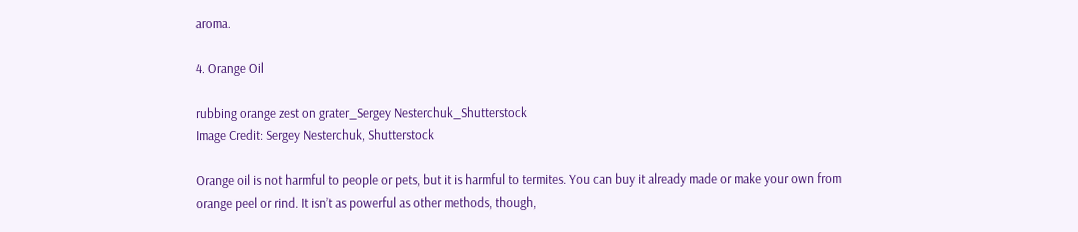aroma.

4. Orange Oil

rubbing orange zest on grater_Sergey Nesterchuk_Shutterstock
Image Credit: Sergey Nesterchuk, Shutterstock

Orange oil is not harmful to people or pets, but it is harmful to termites. You can buy it already made or make your own from orange peel or rind. It isn’t as powerful as other methods, though,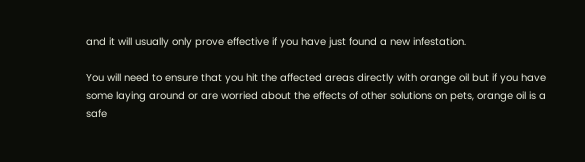and it will usually only prove effective if you have just found a new infestation.

You will need to ensure that you hit the affected areas directly with orange oil but if you have some laying around or are worried about the effects of other solutions on pets, orange oil is a safe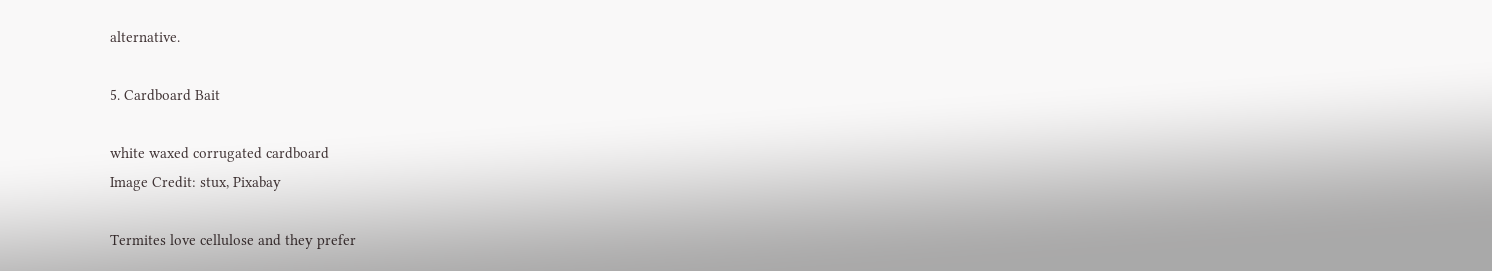alternative.

5. Cardboard Bait

white waxed corrugated cardboard
Image Credit: stux, Pixabay

Termites love cellulose and they prefer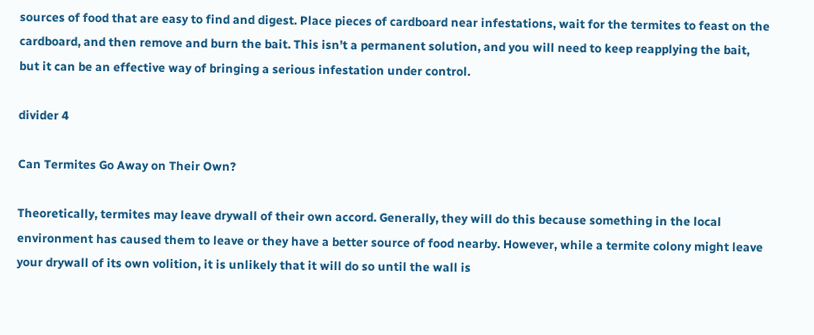sources of food that are easy to find and digest. Place pieces of cardboard near infestations, wait for the termites to feast on the cardboard, and then remove and burn the bait. This isn’t a permanent solution, and you will need to keep reapplying the bait, but it can be an effective way of bringing a serious infestation under control.

divider 4

Can Termites Go Away on Their Own?

Theoretically, termites may leave drywall of their own accord. Generally, they will do this because something in the local environment has caused them to leave or they have a better source of food nearby. However, while a termite colony might leave your drywall of its own volition, it is unlikely that it will do so until the wall is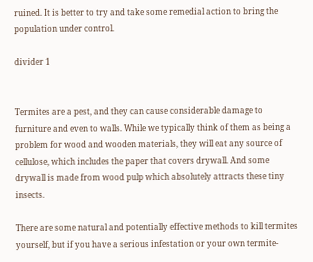ruined. It is better to try and take some remedial action to bring the population under control.

divider 1


Termites are a pest, and they can cause considerable damage to furniture and even to walls. While we typically think of them as being a problem for wood and wooden materials, they will eat any source of cellulose, which includes the paper that covers drywall. And some drywall is made from wood pulp which absolutely attracts these tiny insects.

There are some natural and potentially effective methods to kill termites yourself, but if you have a serious infestation or your own termite-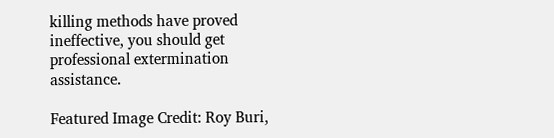killing methods have proved ineffective, you should get professional extermination assistance.

Featured Image Credit: Roy Buri,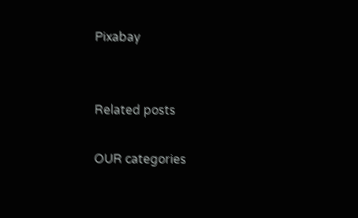Pixabay


Related posts

OUR categories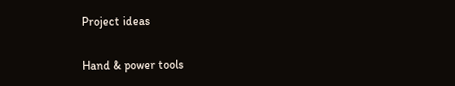Project ideas

Hand & power tools